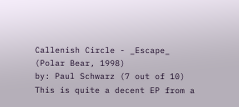Callenish Circle - _Escape_
(Polar Bear, 1998)
by: Paul Schwarz (7 out of 10)
This is quite a decent EP from a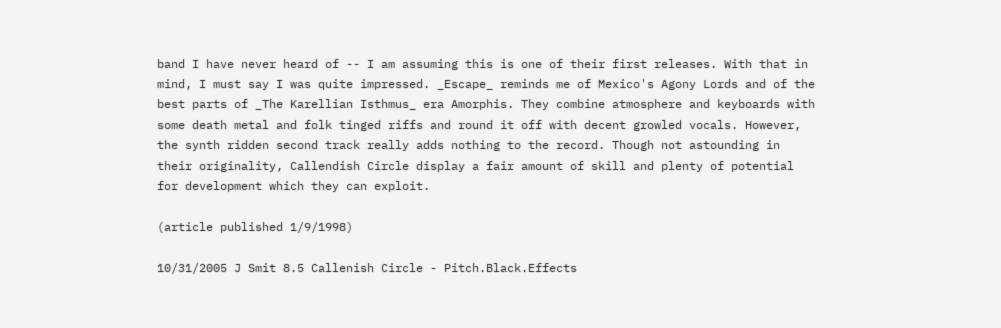band I have never heard of -- I am assuming this is one of their first releases. With that in mind, I must say I was quite impressed. _Escape_ reminds me of Mexico's Agony Lords and of the best parts of _The Karellian Isthmus_ era Amorphis. They combine atmosphere and keyboards with some death metal and folk tinged riffs and round it off with decent growled vocals. However, the synth ridden second track really adds nothing to the record. Though not astounding in their originality, Callendish Circle display a fair amount of skill and plenty of potential for development which they can exploit.

(article published 1/9/1998)

10/31/2005 J Smit 8.5 Callenish Circle - Pitch.Black.Effects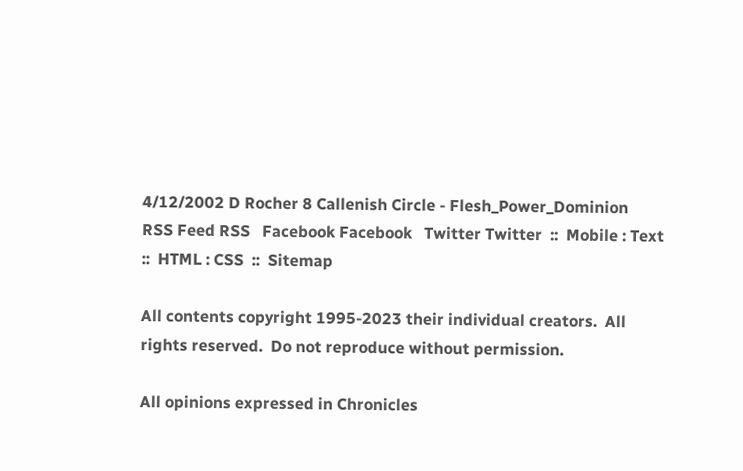4/12/2002 D Rocher 8 Callenish Circle - Flesh_Power_Dominion
RSS Feed RSS   Facebook Facebook   Twitter Twitter  ::  Mobile : Text  ::  HTML : CSS  ::  Sitemap

All contents copyright 1995-2023 their individual creators.  All rights reserved.  Do not reproduce without permission.

All opinions expressed in Chronicles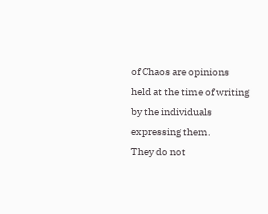of Chaos are opinions held at the time of writing by the individuals expressing them.
They do not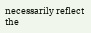necessarily reflect the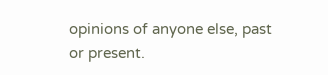opinions of anyone else, past or present.